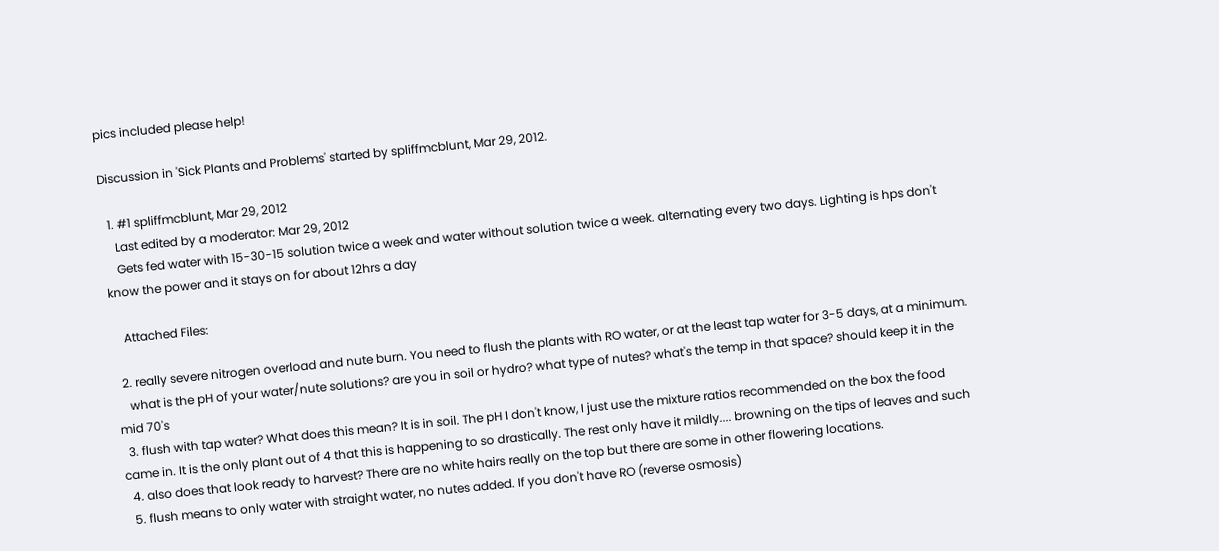pics included please help!

Discussion in 'Sick Plants and Problems' started by spliffmcblunt, Mar 29, 2012.

  1. #1 spliffmcblunt, Mar 29, 2012
    Last edited by a moderator: Mar 29, 2012
    Gets fed water with 15-30-15 solution twice a week and water without solution twice a week. alternating every two days. Lighting is hps don't know the power and it stays on for about 12hrs a day

    Attached Files:

  2. really severe nitrogen overload and nute burn. You need to flush the plants with RO water, or at the least tap water for 3-5 days, at a minimum.
    what is the pH of your water/nute solutions? are you in soil or hydro? what type of nutes? what's the temp in that space? should keep it in the mid 70's
  3. flush with tap water? What does this mean? It is in soil. The pH I don't know, I just use the mixture ratios recommended on the box the food came in. It is the only plant out of 4 that this is happening to so drastically. The rest only have it mildly.... browning on the tips of leaves and such
  4. also does that look ready to harvest? There are no white hairs really on the top but there are some in other flowering locations.
  5. flush means to only water with straight water, no nutes added. If you don't have RO (reverse osmosis)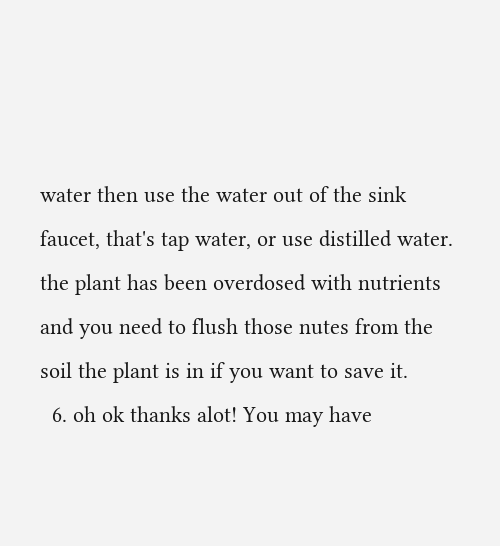water then use the water out of the sink faucet, that's tap water, or use distilled water. the plant has been overdosed with nutrients and you need to flush those nutes from the soil the plant is in if you want to save it.
  6. oh ok thanks alot! You may have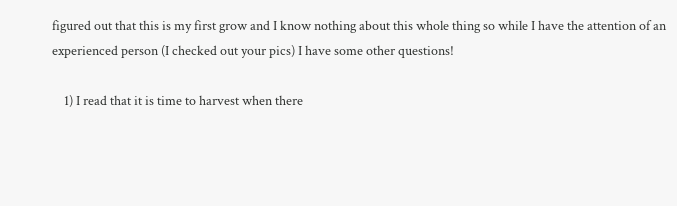figured out that this is my first grow and I know nothing about this whole thing so while I have the attention of an experienced person (I checked out your pics) I have some other questions!

    1) I read that it is time to harvest when there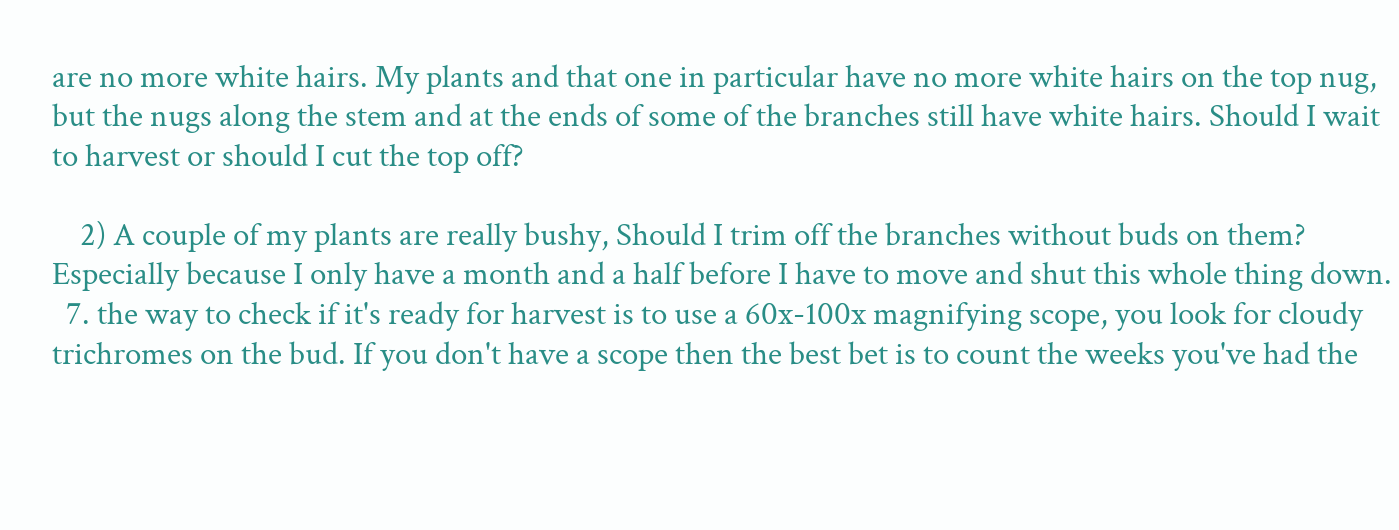are no more white hairs. My plants and that one in particular have no more white hairs on the top nug, but the nugs along the stem and at the ends of some of the branches still have white hairs. Should I wait to harvest or should I cut the top off?

    2) A couple of my plants are really bushy, Should I trim off the branches without buds on them? Especially because I only have a month and a half before I have to move and shut this whole thing down.
  7. the way to check if it's ready for harvest is to use a 60x-100x magnifying scope, you look for cloudy trichromes on the bud. If you don't have a scope then the best bet is to count the weeks you've had the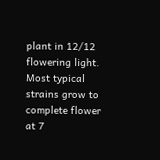plant in 12/12 flowering light. Most typical strains grow to complete flower at 7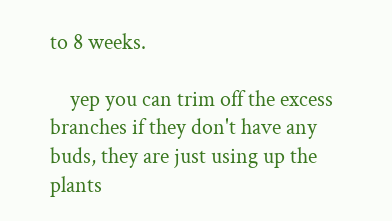to 8 weeks.

    yep you can trim off the excess branches if they don't have any buds, they are just using up the plants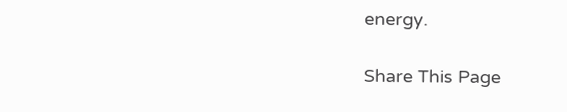energy.

Share This Page